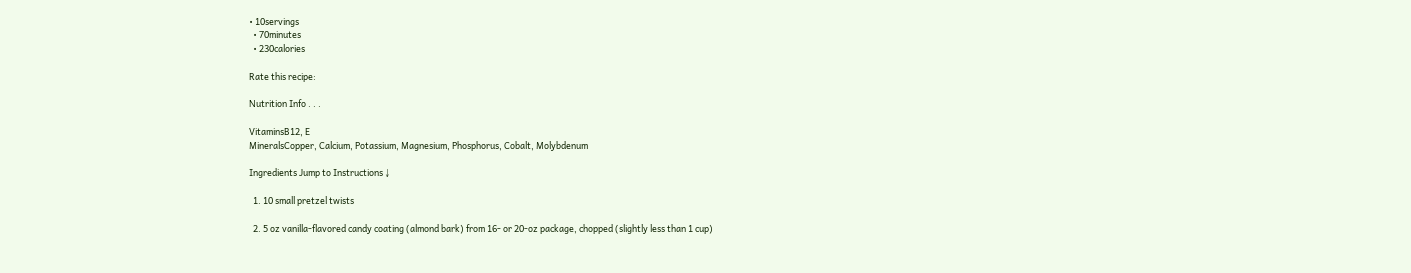• 10servings
  • 70minutes
  • 230calories

Rate this recipe:

Nutrition Info . . .

VitaminsB12, E
MineralsCopper, Calcium, Potassium, Magnesium, Phosphorus, Cobalt, Molybdenum

Ingredients Jump to Instructions ↓

  1. 10 small pretzel twists

  2. 5 oz vanilla-flavored candy coating (almond bark) from 16- or 20-oz package, chopped (slightly less than 1 cup)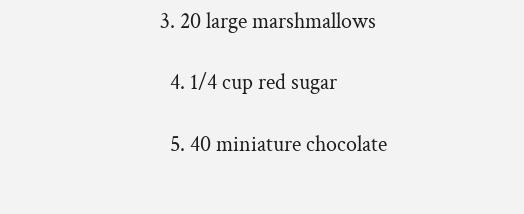3. 20 large marshmallows

  4. 1/4 cup red sugar

  5. 40 miniature chocolate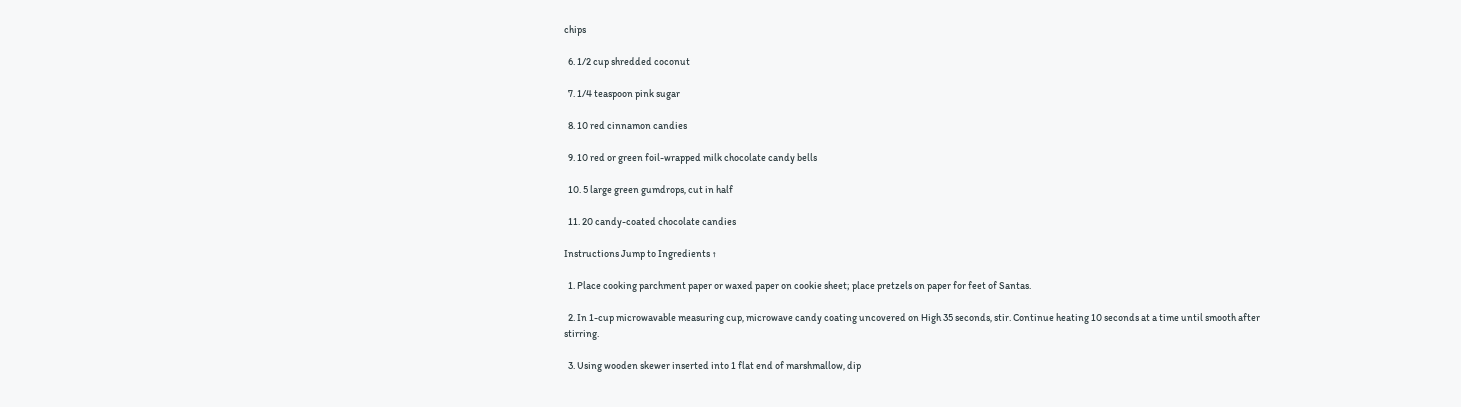chips

  6. 1/2 cup shredded coconut

  7. 1/4 teaspoon pink sugar

  8. 10 red cinnamon candies

  9. 10 red or green foil-wrapped milk chocolate candy bells

  10. 5 large green gumdrops, cut in half

  11. 20 candy-coated chocolate candies

Instructions Jump to Ingredients ↑

  1. Place cooking parchment paper or waxed paper on cookie sheet; place pretzels on paper for feet of Santas.

  2. In 1-cup microwavable measuring cup, microwave candy coating uncovered on High 35 seconds, stir. Continue heating 10 seconds at a time until smooth after stirring.

  3. Using wooden skewer inserted into 1 flat end of marshmallow, dip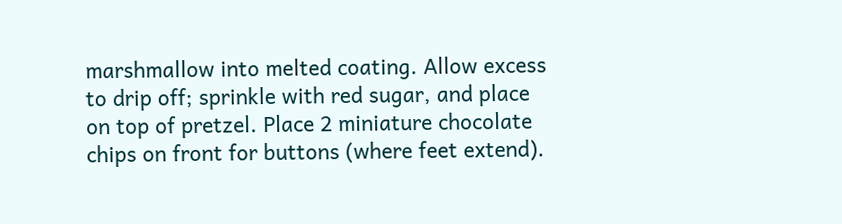marshmallow into melted coating. Allow excess to drip off; sprinkle with red sugar, and place on top of pretzel. Place 2 miniature chocolate chips on front for buttons (where feet extend).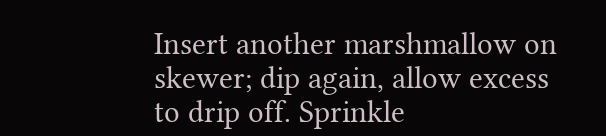Insert another marshmallow on skewer; dip again, allow excess to drip off. Sprinkle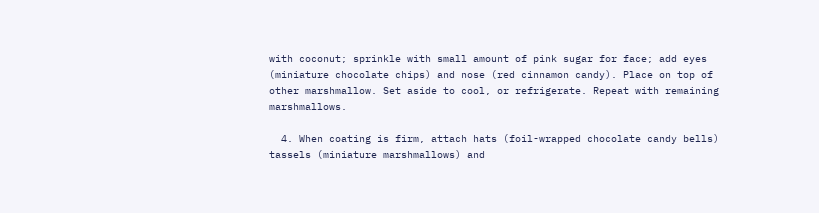with coconut; sprinkle with small amount of pink sugar for face; add eyes (miniature chocolate chips) and nose (red cinnamon candy). Place on top of other marshmallow. Set aside to cool, or refrigerate. Repeat with remaining marshmallows.

  4. When coating is firm, attach hats (foil-wrapped chocolate candy bells) tassels (miniature marshmallows) and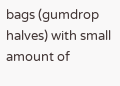bags (gumdrop halves) with small amount of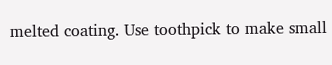melted coating. Use toothpick to make small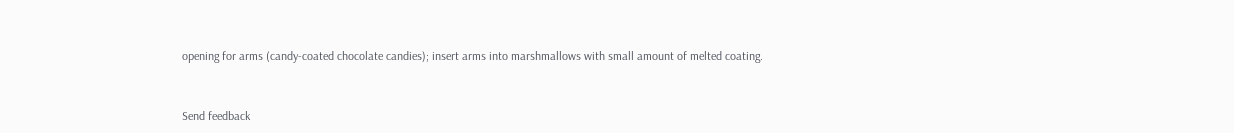opening for arms (candy-coated chocolate candies); insert arms into marshmallows with small amount of melted coating.


Send feedback